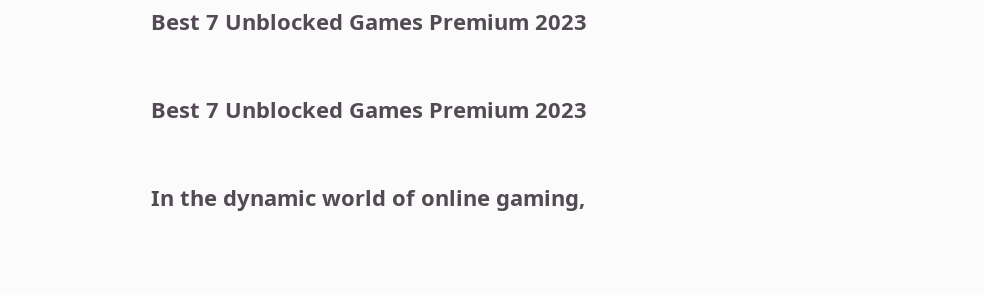Best 7 Unblocked Games Premium 2023

Best 7 Unblocked Games Premium 2023

In the dynamic world of online gaming,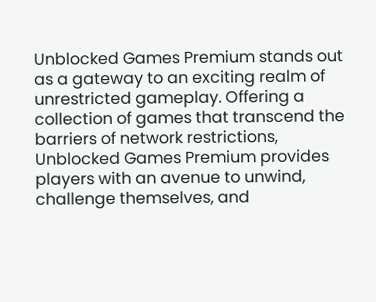Unblocked Games Premium stands out as a gateway to an exciting realm of unrestricted gameplay. Offering a collection of games that transcend the barriers of network restrictions, Unblocked Games Premium provides players with an avenue to unwind, challenge themselves, and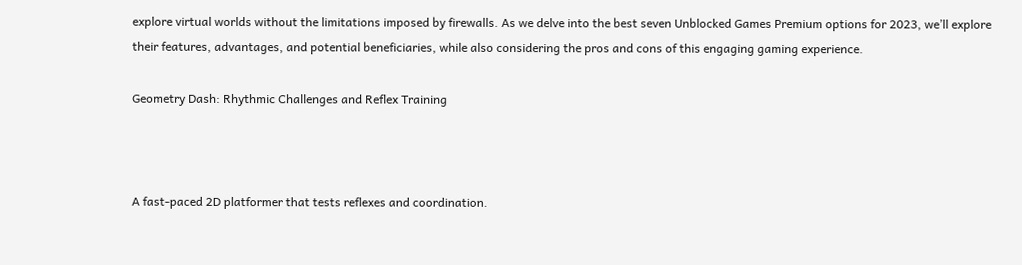explore virtual worlds without the limitations imposed by firewalls. As we delve into the best seven Unblocked Games Premium options for 2023, we’ll explore their features, advantages, and potential beneficiaries, while also considering the pros and cons of this engaging gaming experience.

Geometry Dash: Rhythmic Challenges and Reflex Training



A fast-paced 2D platformer that tests reflexes and coordination.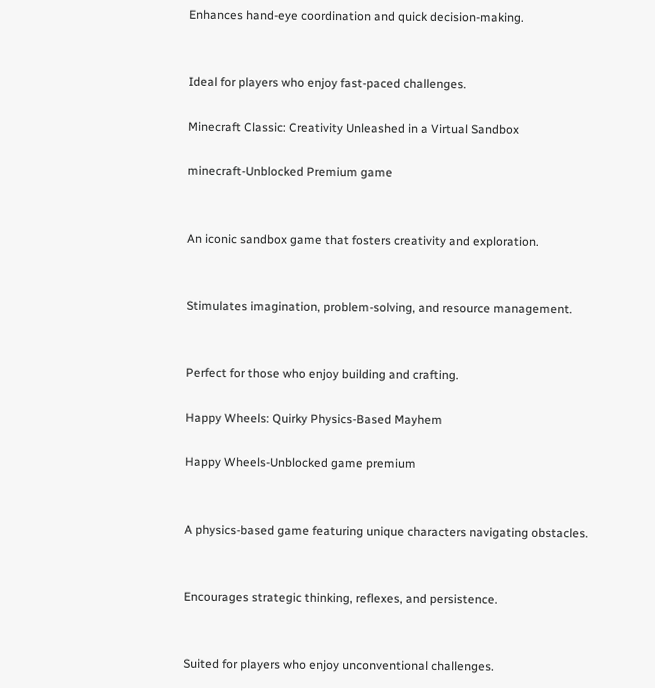Enhances hand-eye coordination and quick decision-making.


Ideal for players who enjoy fast-paced challenges.

Minecraft Classic: Creativity Unleashed in a Virtual Sandbox

minecraft-Unblocked Premium game


An iconic sandbox game that fosters creativity and exploration.


Stimulates imagination, problem-solving, and resource management.


Perfect for those who enjoy building and crafting.

Happy Wheels: Quirky Physics-Based Mayhem

Happy Wheels-Unblocked game premium


A physics-based game featuring unique characters navigating obstacles.


Encourages strategic thinking, reflexes, and persistence.


Suited for players who enjoy unconventional challenges.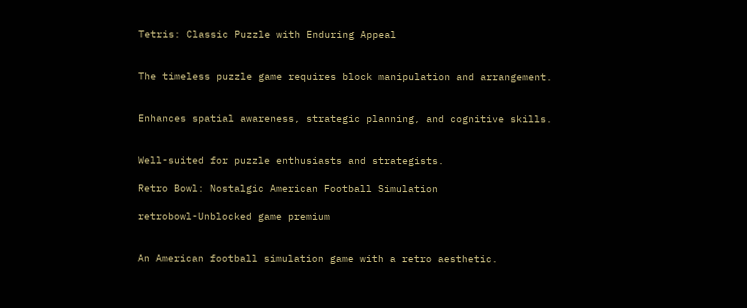Tetris: Classic Puzzle with Enduring Appeal


The timeless puzzle game requires block manipulation and arrangement.


Enhances spatial awareness, strategic planning, and cognitive skills.


Well-suited for puzzle enthusiasts and strategists.

Retro Bowl: Nostalgic American Football Simulation

retrobowl-Unblocked game premium


An American football simulation game with a retro aesthetic.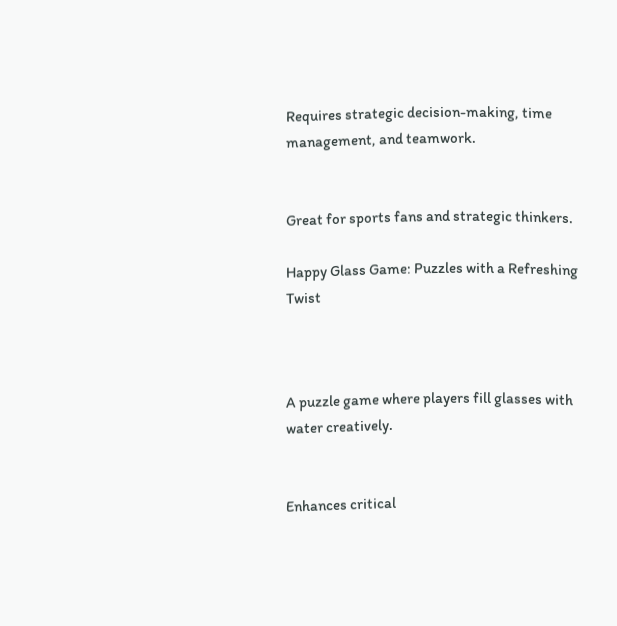Requires strategic decision-making, time management, and teamwork.


Great for sports fans and strategic thinkers.

Happy Glass Game: Puzzles with a Refreshing Twist



A puzzle game where players fill glasses with water creatively.


Enhances critical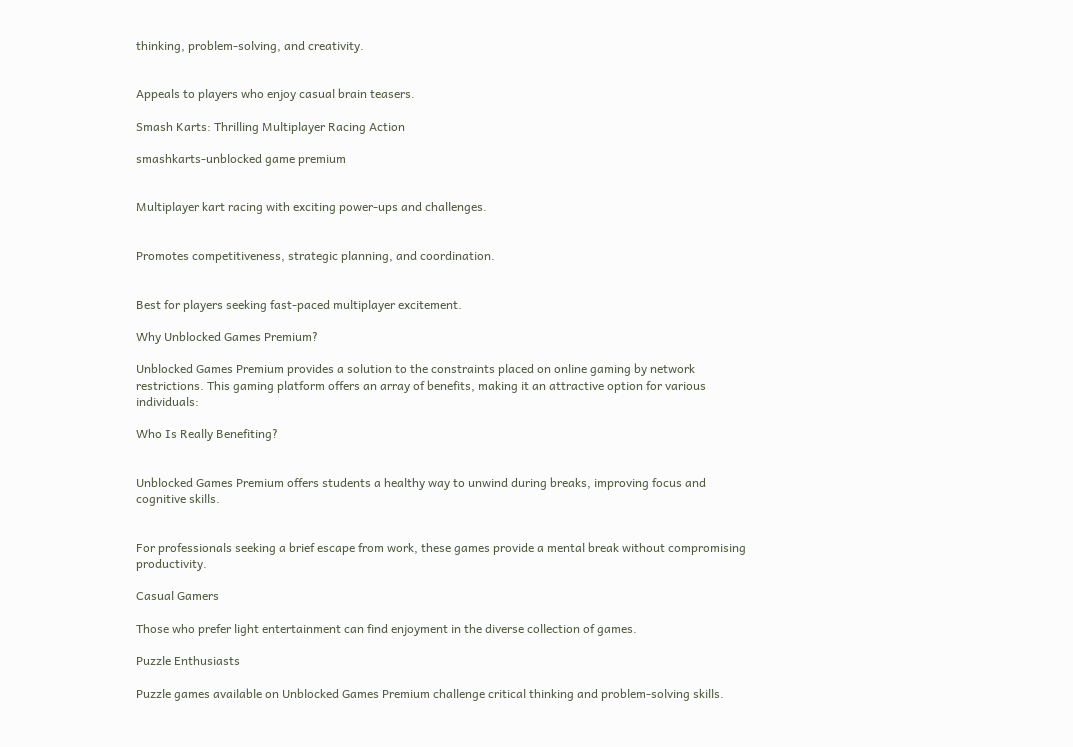thinking, problem-solving, and creativity.


Appeals to players who enjoy casual brain teasers.

Smash Karts: Thrilling Multiplayer Racing Action

smashkarts-unblocked game premium


Multiplayer kart racing with exciting power-ups and challenges.


Promotes competitiveness, strategic planning, and coordination.


Best for players seeking fast-paced multiplayer excitement.

Why Unblocked Games Premium?

Unblocked Games Premium provides a solution to the constraints placed on online gaming by network restrictions. This gaming platform offers an array of benefits, making it an attractive option for various individuals:

Who Is Really Benefiting?


Unblocked Games Premium offers students a healthy way to unwind during breaks, improving focus and cognitive skills.


For professionals seeking a brief escape from work, these games provide a mental break without compromising productivity.

Casual Gamers

Those who prefer light entertainment can find enjoyment in the diverse collection of games.

Puzzle Enthusiasts

Puzzle games available on Unblocked Games Premium challenge critical thinking and problem-solving skills.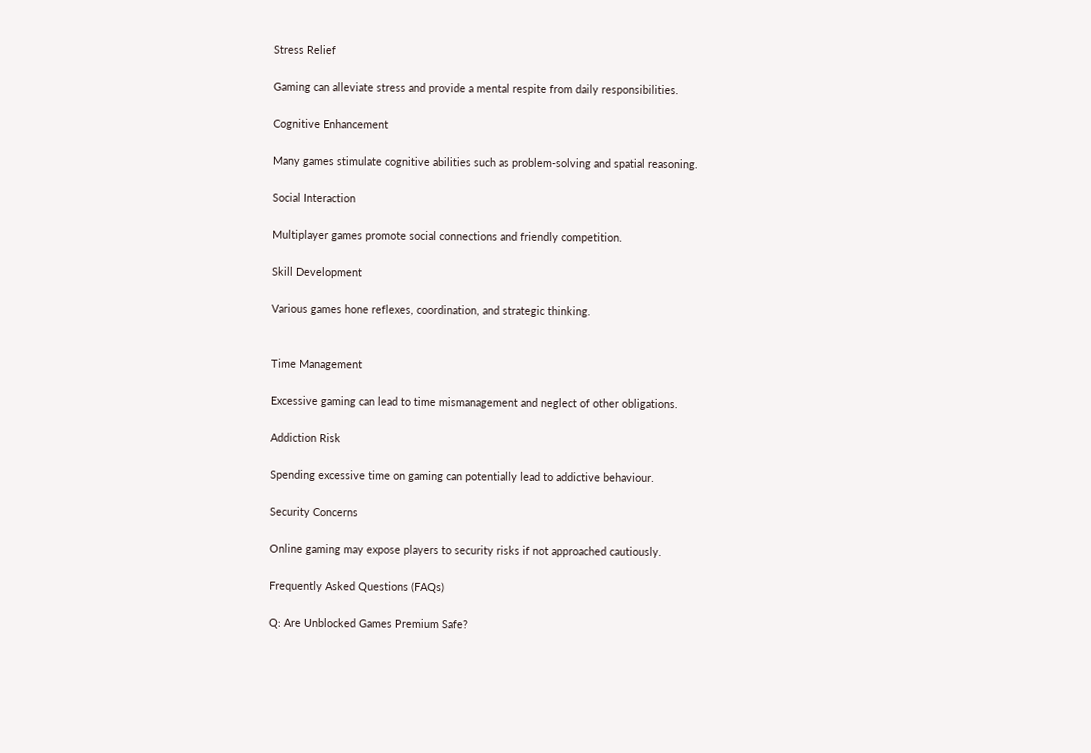Stress Relief

Gaming can alleviate stress and provide a mental respite from daily responsibilities.

Cognitive Enhancement

Many games stimulate cognitive abilities such as problem-solving and spatial reasoning.

Social Interaction

Multiplayer games promote social connections and friendly competition.

Skill Development

Various games hone reflexes, coordination, and strategic thinking.


Time Management

Excessive gaming can lead to time mismanagement and neglect of other obligations.

Addiction Risk

Spending excessive time on gaming can potentially lead to addictive behaviour.

Security Concerns

Online gaming may expose players to security risks if not approached cautiously.

Frequently Asked Questions (FAQs)

Q: Are Unblocked Games Premium Safe?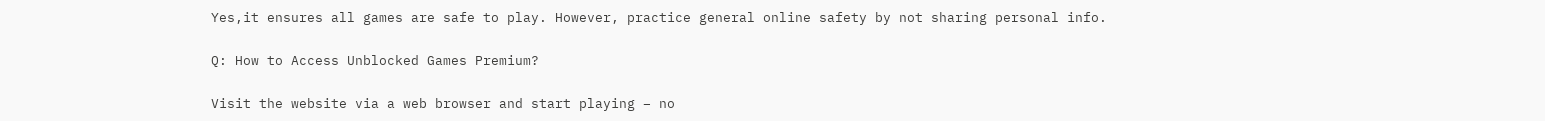Yes,it ensures all games are safe to play. However, practice general online safety by not sharing personal info.

Q: How to Access Unblocked Games Premium?

Visit the website via a web browser and start playing – no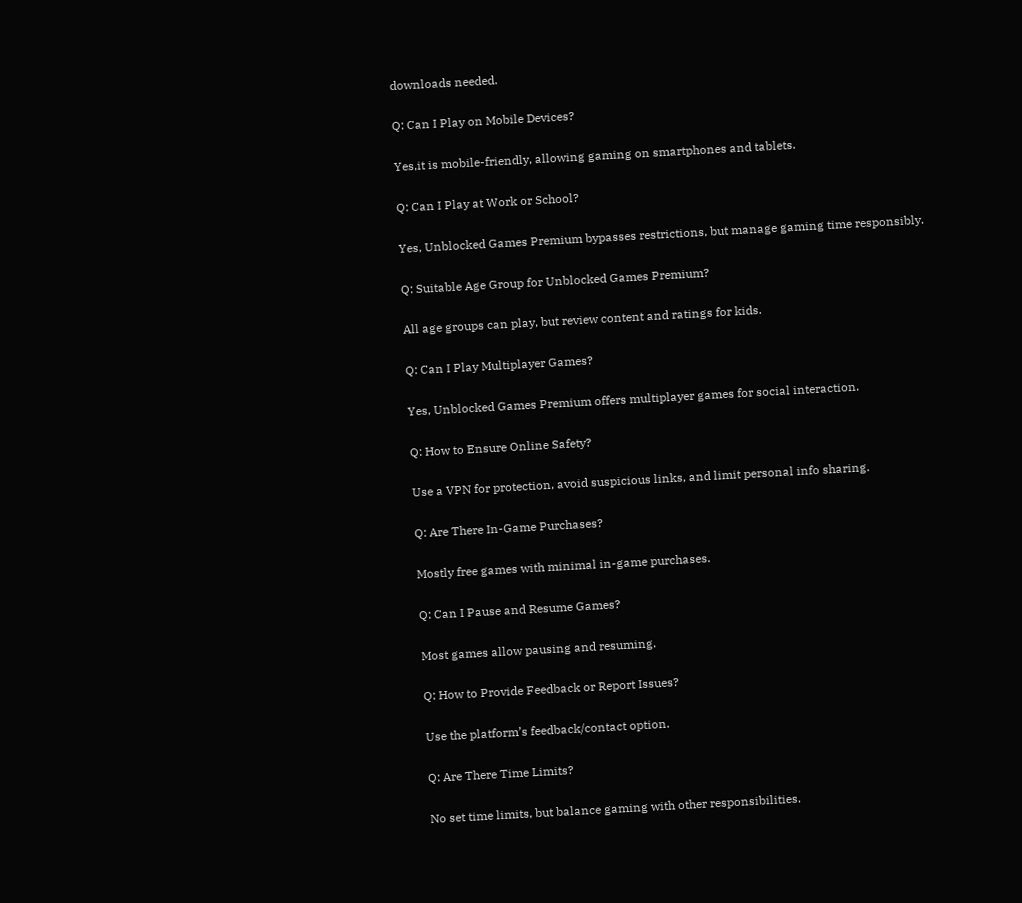downloads needed.

Q: Can I Play on Mobile Devices?

Yes,it is mobile-friendly, allowing gaming on smartphones and tablets.

Q: Can I Play at Work or School?

Yes, Unblocked Games Premium bypasses restrictions, but manage gaming time responsibly.

Q: Suitable Age Group for Unblocked Games Premium?

All age groups can play, but review content and ratings for kids.

Q: Can I Play Multiplayer Games?

Yes, Unblocked Games Premium offers multiplayer games for social interaction.

Q: How to Ensure Online Safety?

Use a VPN for protection, avoid suspicious links, and limit personal info sharing.

Q: Are There In-Game Purchases?

Mostly free games with minimal in-game purchases.

Q: Can I Pause and Resume Games?

Most games allow pausing and resuming.

Q: How to Provide Feedback or Report Issues?

Use the platform’s feedback/contact option.

Q: Are There Time Limits?

No set time limits, but balance gaming with other responsibilities.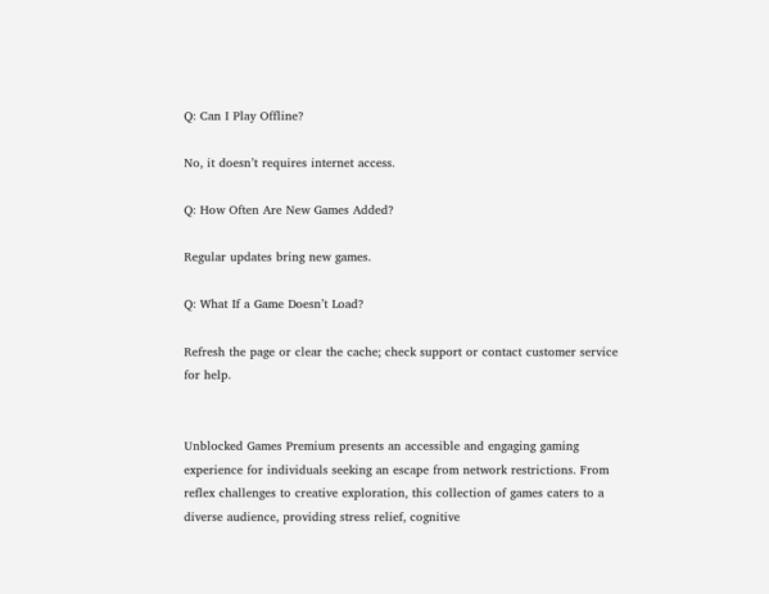Q: Can I Play Offline?

No, it doesn’t requires internet access.

Q: How Often Are New Games Added?

Regular updates bring new games.

Q: What If a Game Doesn’t Load?

Refresh the page or clear the cache; check support or contact customer service for help.


Unblocked Games Premium presents an accessible and engaging gaming experience for individuals seeking an escape from network restrictions. From reflex challenges to creative exploration, this collection of games caters to a diverse audience, providing stress relief, cognitive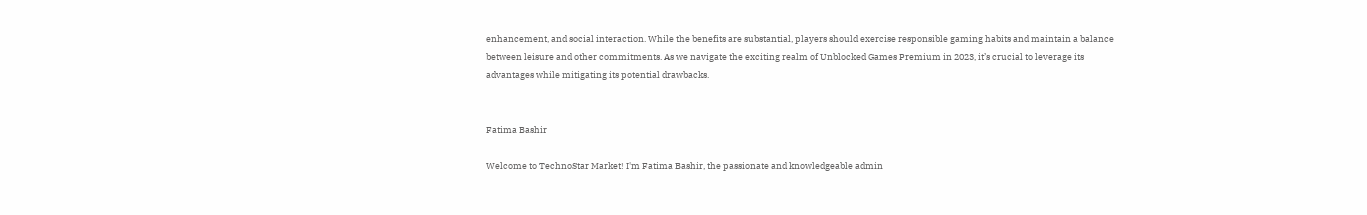enhancement, and social interaction. While the benefits are substantial, players should exercise responsible gaming habits and maintain a balance between leisure and other commitments. As we navigate the exciting realm of Unblocked Games Premium in 2023, it’s crucial to leverage its advantages while mitigating its potential drawbacks.


Fatima Bashir

Welcome to TechnoStar Market! I'm Fatima Bashir, the passionate and knowledgeable admin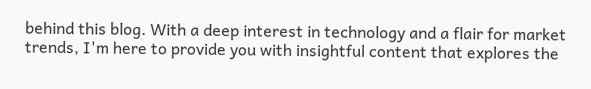behind this blog. With a deep interest in technology and a flair for market trends, I'm here to provide you with insightful content that explores the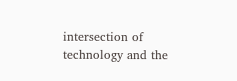intersection of technology and the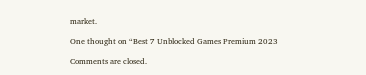market.

One thought on “Best 7 Unblocked Games Premium 2023

Comments are closed.